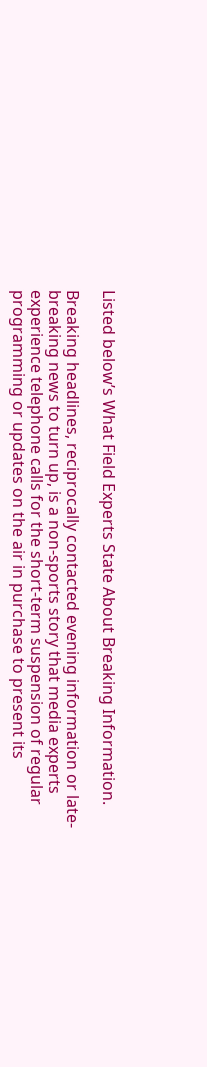Listed below’s What Field Experts State About Breaking Information.

Breaking headlines, reciprocally contacted evening information or late-breaking news to turn up, is a non-sports story that media experts experience telephone calls for the short-term suspension of regular programming or updates on the air in purchase to present its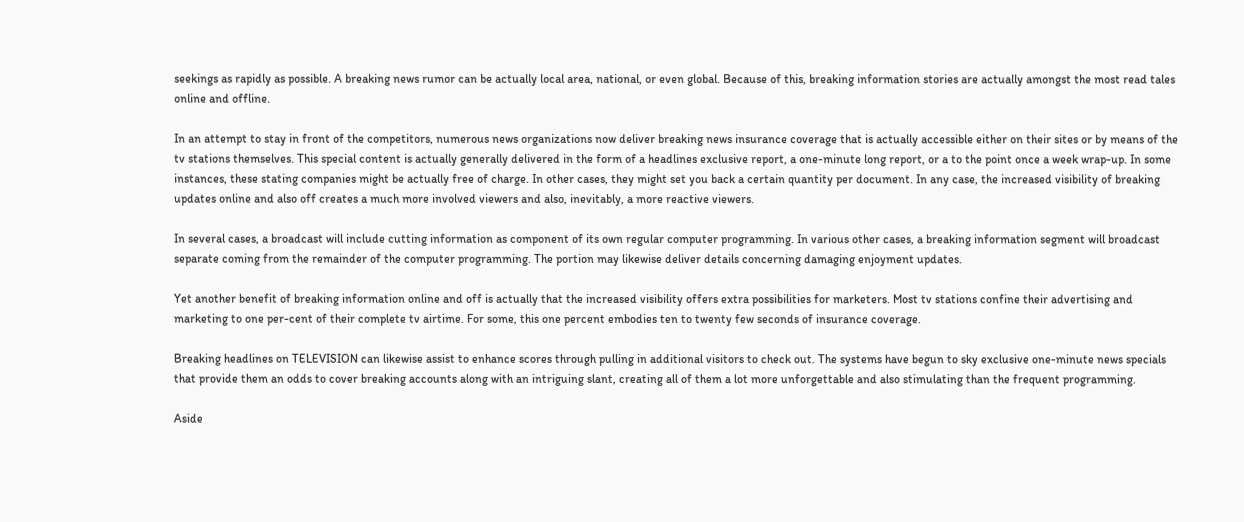seekings as rapidly as possible. A breaking news rumor can be actually local area, national, or even global. Because of this, breaking information stories are actually amongst the most read tales online and offline.

In an attempt to stay in front of the competitors, numerous news organizations now deliver breaking news insurance coverage that is actually accessible either on their sites or by means of the tv stations themselves. This special content is actually generally delivered in the form of a headlines exclusive report, a one-minute long report, or a to the point once a week wrap-up. In some instances, these stating companies might be actually free of charge. In other cases, they might set you back a certain quantity per document. In any case, the increased visibility of breaking updates online and also off creates a much more involved viewers and also, inevitably, a more reactive viewers.

In several cases, a broadcast will include cutting information as component of its own regular computer programming. In various other cases, a breaking information segment will broadcast separate coming from the remainder of the computer programming. The portion may likewise deliver details concerning damaging enjoyment updates.

Yet another benefit of breaking information online and off is actually that the increased visibility offers extra possibilities for marketers. Most tv stations confine their advertising and marketing to one per-cent of their complete tv airtime. For some, this one percent embodies ten to twenty few seconds of insurance coverage.

Breaking headlines on TELEVISION can likewise assist to enhance scores through pulling in additional visitors to check out. The systems have begun to sky exclusive one-minute news specials that provide them an odds to cover breaking accounts along with an intriguing slant, creating all of them a lot more unforgettable and also stimulating than the frequent programming.

Aside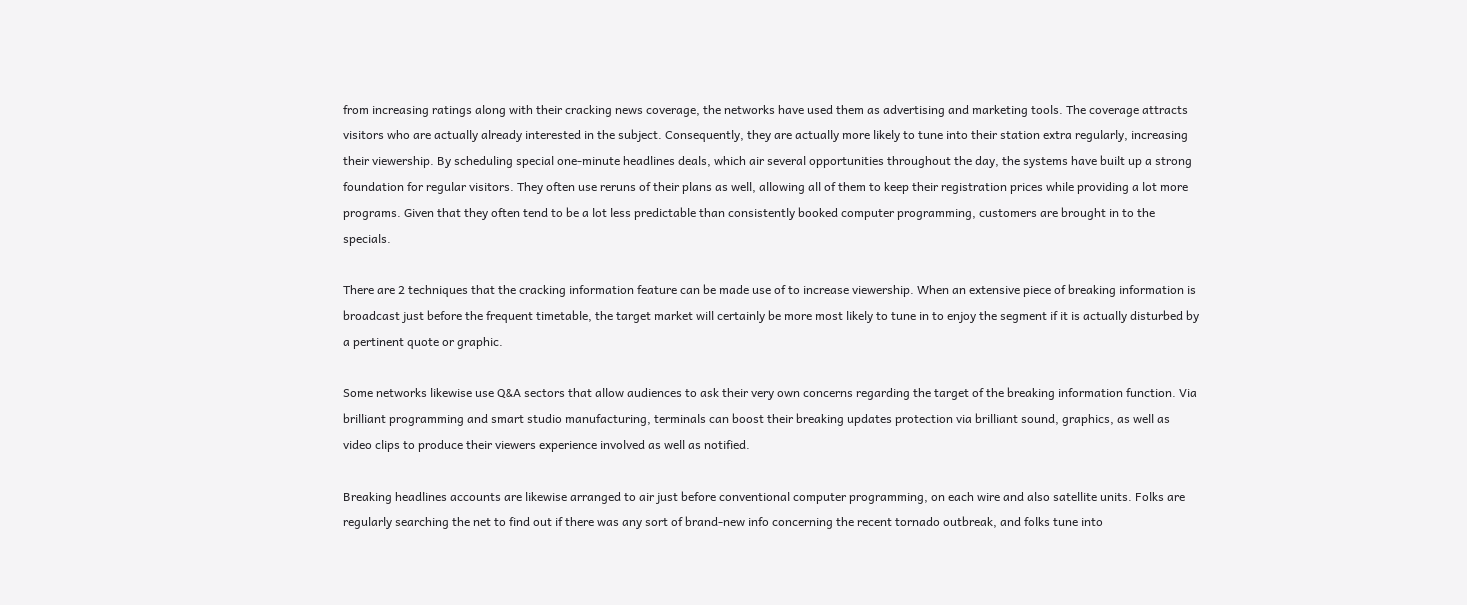from increasing ratings along with their cracking news coverage, the networks have used them as advertising and marketing tools. The coverage attracts visitors who are actually already interested in the subject. Consequently, they are actually more likely to tune into their station extra regularly, increasing their viewership. By scheduling special one-minute headlines deals, which air several opportunities throughout the day, the systems have built up a strong foundation for regular visitors. They often use reruns of their plans as well, allowing all of them to keep their registration prices while providing a lot more programs. Given that they often tend to be a lot less predictable than consistently booked computer programming, customers are brought in to the specials.

There are 2 techniques that the cracking information feature can be made use of to increase viewership. When an extensive piece of breaking information is broadcast just before the frequent timetable, the target market will certainly be more most likely to tune in to enjoy the segment if it is actually disturbed by a pertinent quote or graphic.

Some networks likewise use Q&A sectors that allow audiences to ask their very own concerns regarding the target of the breaking information function. Via brilliant programming and smart studio manufacturing, terminals can boost their breaking updates protection via brilliant sound, graphics, as well as video clips to produce their viewers experience involved as well as notified.

Breaking headlines accounts are likewise arranged to air just before conventional computer programming, on each wire and also satellite units. Folks are regularly searching the net to find out if there was any sort of brand-new info concerning the recent tornado outbreak, and folks tune into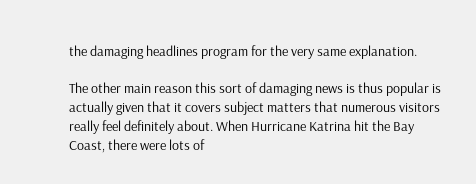the damaging headlines program for the very same explanation.

The other main reason this sort of damaging news is thus popular is actually given that it covers subject matters that numerous visitors really feel definitely about. When Hurricane Katrina hit the Bay Coast, there were lots of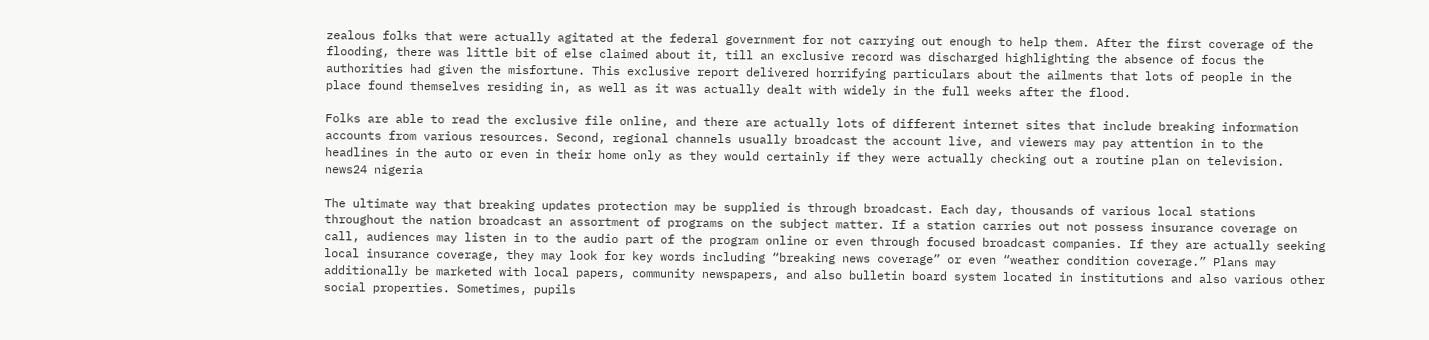zealous folks that were actually agitated at the federal government for not carrying out enough to help them. After the first coverage of the flooding, there was little bit of else claimed about it, till an exclusive record was discharged highlighting the absence of focus the authorities had given the misfortune. This exclusive report delivered horrifying particulars about the ailments that lots of people in the place found themselves residing in, as well as it was actually dealt with widely in the full weeks after the flood.

Folks are able to read the exclusive file online, and there are actually lots of different internet sites that include breaking information accounts from various resources. Second, regional channels usually broadcast the account live, and viewers may pay attention in to the headlines in the auto or even in their home only as they would certainly if they were actually checking out a routine plan on television. news24 nigeria

The ultimate way that breaking updates protection may be supplied is through broadcast. Each day, thousands of various local stations throughout the nation broadcast an assortment of programs on the subject matter. If a station carries out not possess insurance coverage on call, audiences may listen in to the audio part of the program online or even through focused broadcast companies. If they are actually seeking local insurance coverage, they may look for key words including “breaking news coverage” or even “weather condition coverage.” Plans may additionally be marketed with local papers, community newspapers, and also bulletin board system located in institutions and also various other social properties. Sometimes, pupils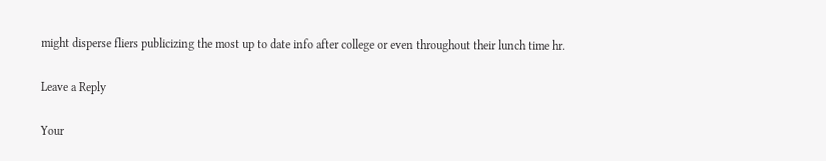might disperse fliers publicizing the most up to date info after college or even throughout their lunch time hr.

Leave a Reply

Your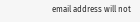email address will not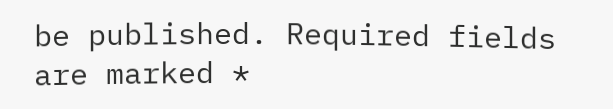be published. Required fields are marked *